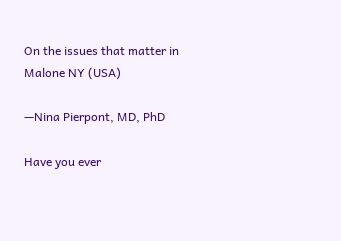On the issues that matter in Malone NY (USA)

—Nina Pierpont, MD, PhD

Have you ever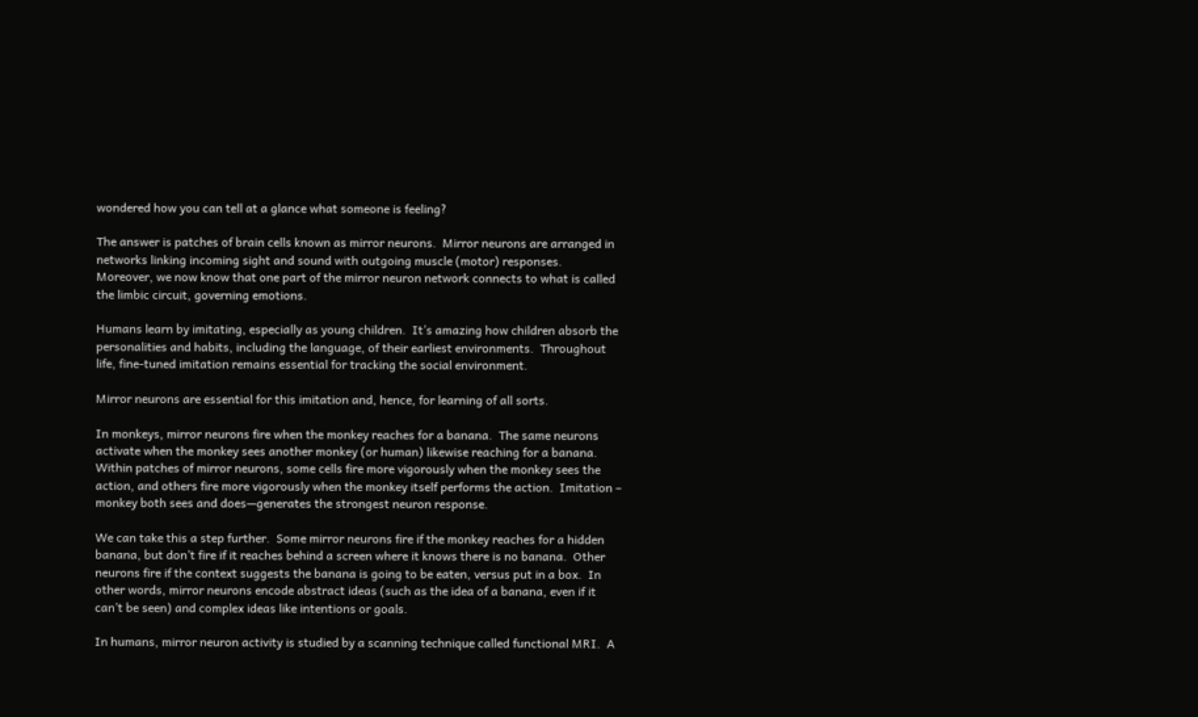wondered how you can tell at a glance what someone is feeling?

The answer is patches of brain cells known as mirror neurons.  Mirror neurons are arranged in networks linking incoming sight and sound with outgoing muscle (motor) responses.  Moreover, we now know that one part of the mirror neuron network connects to what is called the limbic circuit, governing emotions.

Humans learn by imitating, especially as young children.  It’s amazing how children absorb the personalities and habits, including the language, of their earliest environments.  Throughout life, fine-tuned imitation remains essential for tracking the social environment.

Mirror neurons are essential for this imitation and, hence, for learning of all sorts.

In monkeys, mirror neurons fire when the monkey reaches for a banana.  The same neurons activate when the monkey sees another monkey (or human) likewise reaching for a banana.  Within patches of mirror neurons, some cells fire more vigorously when the monkey sees the action, and others fire more vigorously when the monkey itself performs the action.  Imitation – monkey both sees and does—generates the strongest neuron response.

We can take this a step further.  Some mirror neurons fire if the monkey reaches for a hidden banana, but don’t fire if it reaches behind a screen where it knows there is no banana.  Other neurons fire if the context suggests the banana is going to be eaten, versus put in a box.  In other words, mirror neurons encode abstract ideas (such as the idea of a banana, even if it can’t be seen) and complex ideas like intentions or goals.

In humans, mirror neuron activity is studied by a scanning technique called functional MRI.  A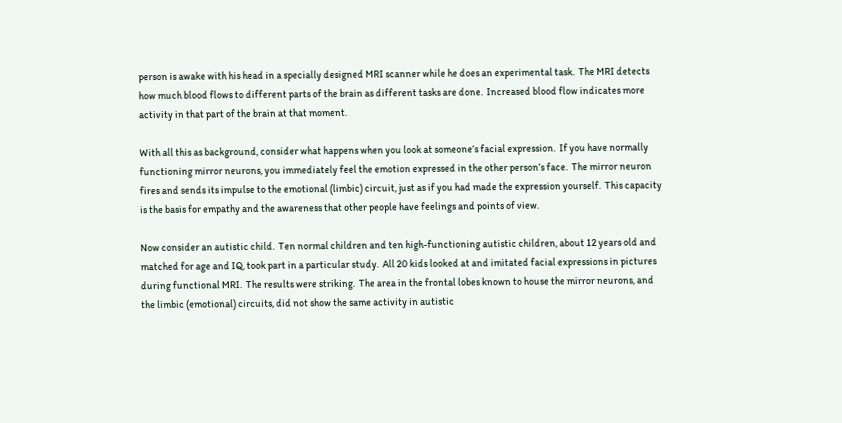person is awake with his head in a specially designed MRI scanner while he does an experimental task.  The MRI detects how much blood flows to different parts of the brain as different tasks are done.  Increased blood flow indicates more activity in that part of the brain at that moment.

With all this as background, consider what happens when you look at someone’s facial expression.  If you have normally functioning mirror neurons, you immediately feel the emotion expressed in the other person’s face.  The mirror neuron fires and sends its impulse to the emotional (limbic) circuit, just as if you had made the expression yourself.  This capacity is the basis for empathy and the awareness that other people have feelings and points of view.

Now consider an autistic child.  Ten normal children and ten high-functioning autistic children, about 12 years old and matched for age and IQ, took part in a particular study.  All 20 kids looked at and imitated facial expressions in pictures during functional MRI.  The results were striking.  The area in the frontal lobes known to house the mirror neurons, and the limbic (emotional) circuits, did not show the same activity in autistic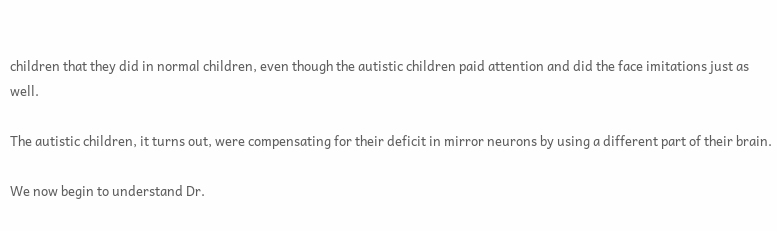children that they did in normal children, even though the autistic children paid attention and did the face imitations just as well.

The autistic children, it turns out, were compensating for their deficit in mirror neurons by using a different part of their brain.

We now begin to understand Dr.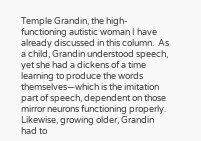Temple Grandin, the high-functioning autistic woman I have already discussed in this column.  As a child, Grandin understood speech, yet she had a dickens of a time learning to produce the words themselves—which is the imitation part of speech, dependent on those mirror neurons functioning properly.  Likewise, growing older, Grandin had to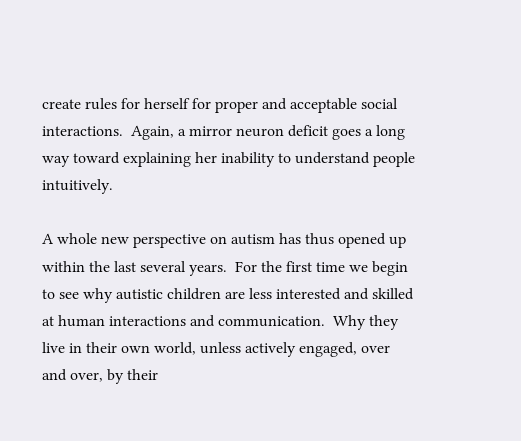create rules for herself for proper and acceptable social interactions.  Again, a mirror neuron deficit goes a long way toward explaining her inability to understand people intuitively.

A whole new perspective on autism has thus opened up within the last several years.  For the first time we begin to see why autistic children are less interested and skilled at human interactions and communication.  Why they live in their own world, unless actively engaged, over and over, by their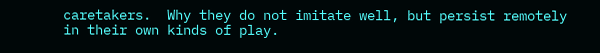caretakers.  Why they do not imitate well, but persist remotely in their own kinds of play.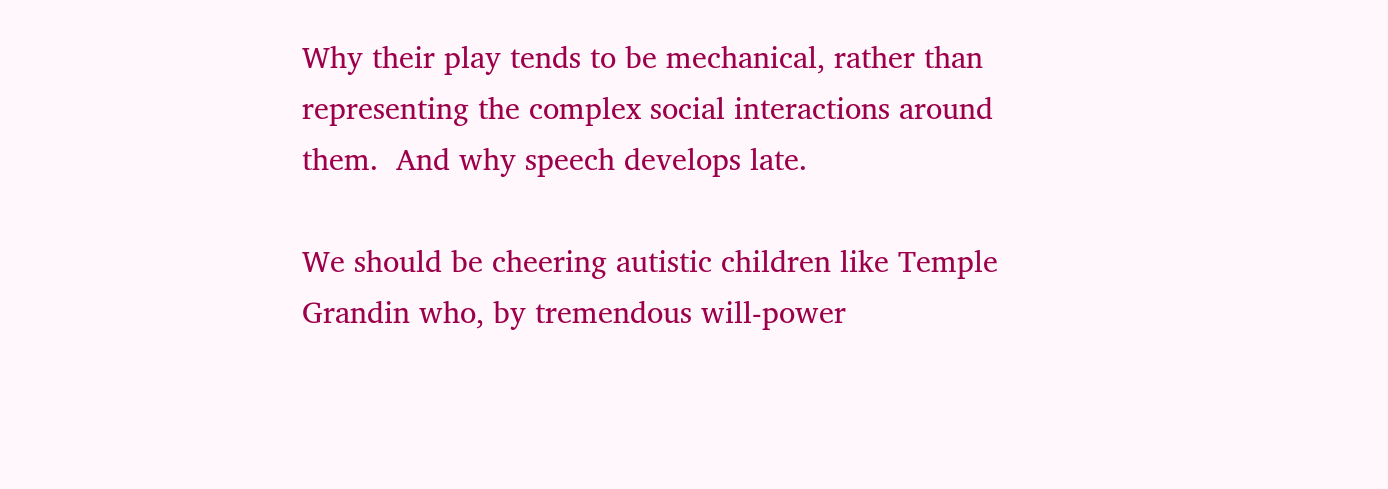Why their play tends to be mechanical, rather than representing the complex social interactions around them.  And why speech develops late.

We should be cheering autistic children like Temple Grandin who, by tremendous will-power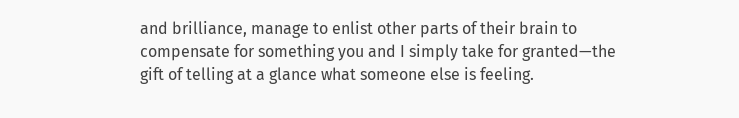and brilliance, manage to enlist other parts of their brain to compensate for something you and I simply take for granted—the gift of telling at a glance what someone else is feeling.